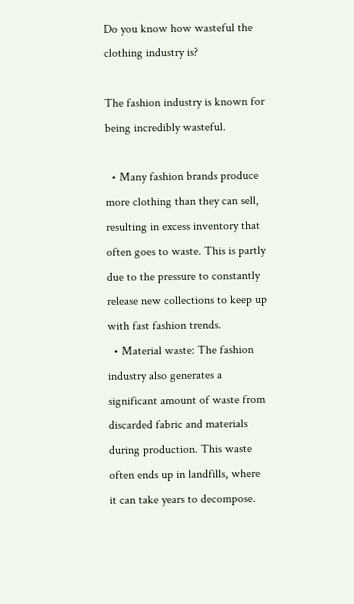Do you know how wasteful the clothing industry is?

The fashion industry is known for being incredibly wasteful.

  • Many fashion brands produce more clothing than they can sell, resulting in excess inventory that often goes to waste. This is partly due to the pressure to constantly release new collections to keep up with fast fashion trends.
  • Material waste: The fashion industry also generates a significant amount of waste from discarded fabric and materials during production. This waste often ends up in landfills, where it can take years to decompose.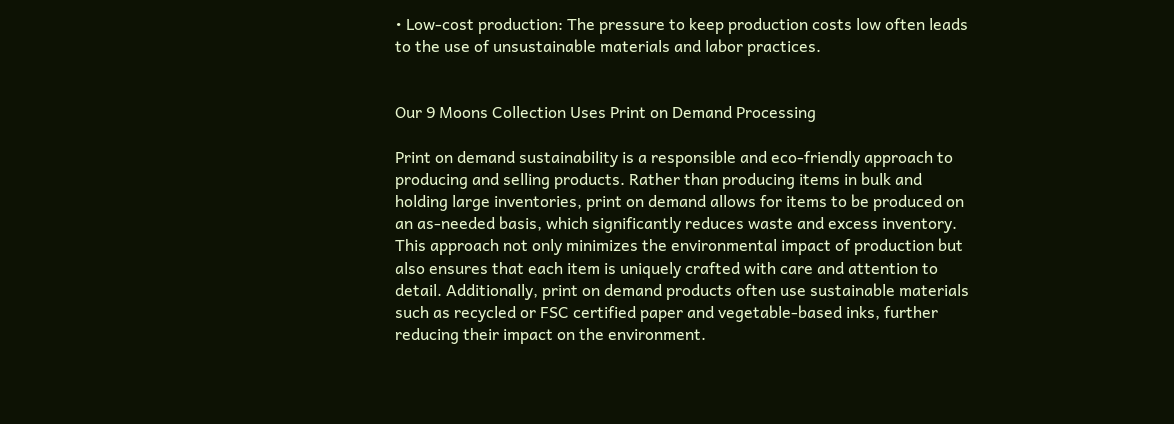• Low-cost production: The pressure to keep production costs low often leads to the use of unsustainable materials and labor practices.


Our 9 Moons Collection Uses Print on Demand Processing

Print on demand sustainability is a responsible and eco-friendly approach to producing and selling products. Rather than producing items in bulk and holding large inventories, print on demand allows for items to be produced on an as-needed basis, which significantly reduces waste and excess inventory. This approach not only minimizes the environmental impact of production but also ensures that each item is uniquely crafted with care and attention to detail. Additionally, print on demand products often use sustainable materials such as recycled or FSC certified paper and vegetable-based inks, further reducing their impact on the environment.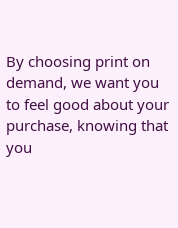By choosing print on demand, we want you to feel good about your purchase, knowing that you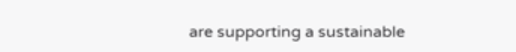are supporting a sustainable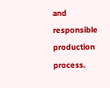and responsible production process.